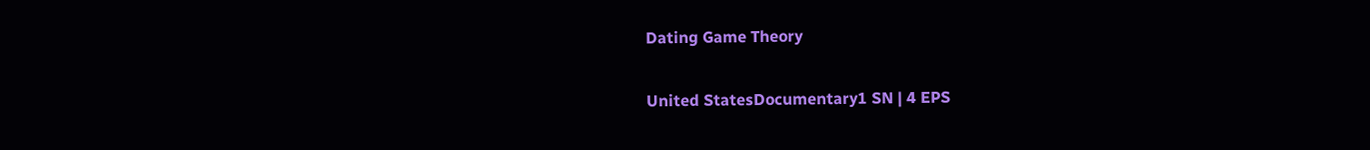Dating Game Theory

United StatesDocumentary1 SN | 4 EPS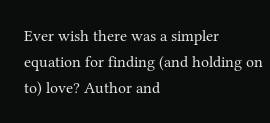Ever wish there was a simpler equation for finding (and holding on to) love? Author and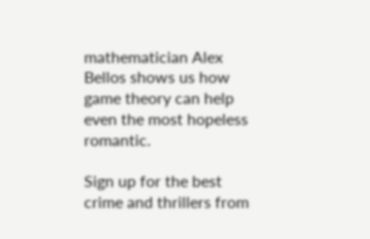mathematician Alex Bellos shows us how game theory can help even the most hopeless romantic.

Sign up for the best crime and thrillers from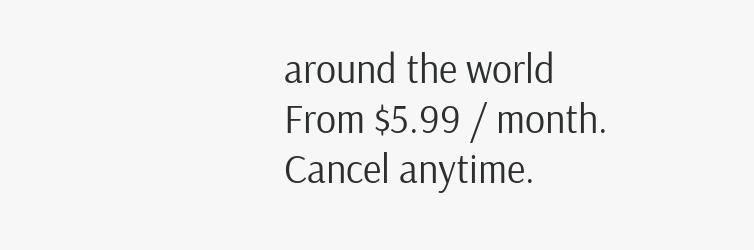around the world
From $5.99 / month. Cancel anytime.